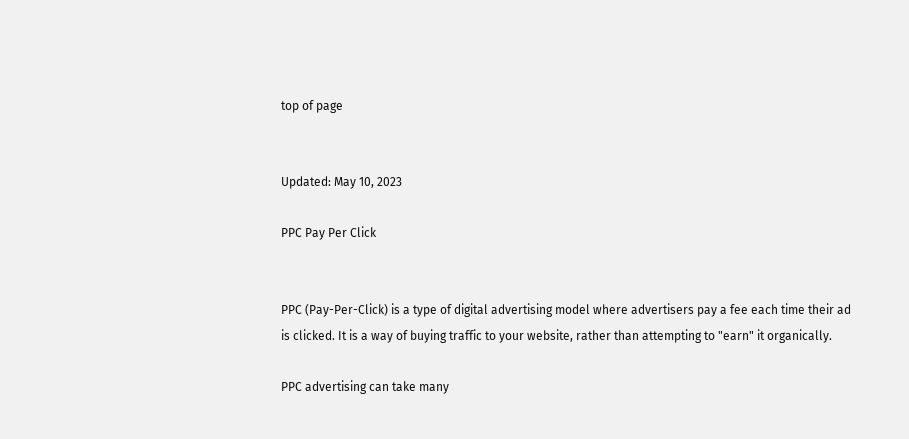top of page


Updated: May 10, 2023

PPC Pay Per Click


PPC (Pay-Per-Click) is a type of digital advertising model where advertisers pay a fee each time their ad is clicked. It is a way of buying traffic to your website, rather than attempting to "earn" it organically.

PPC advertising can take many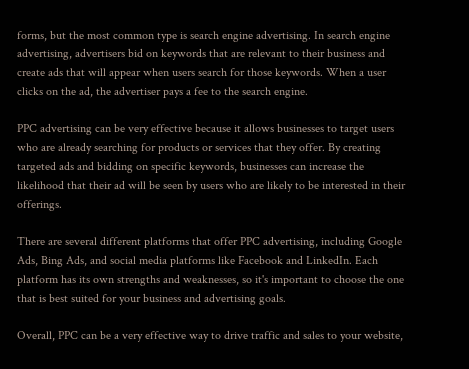forms, but the most common type is search engine advertising. In search engine advertising, advertisers bid on keywords that are relevant to their business and create ads that will appear when users search for those keywords. When a user clicks on the ad, the advertiser pays a fee to the search engine.

PPC advertising can be very effective because it allows businesses to target users who are already searching for products or services that they offer. By creating targeted ads and bidding on specific keywords, businesses can increase the likelihood that their ad will be seen by users who are likely to be interested in their offerings.

There are several different platforms that offer PPC advertising, including Google Ads, Bing Ads, and social media platforms like Facebook and LinkedIn. Each platform has its own strengths and weaknesses, so it's important to choose the one that is best suited for your business and advertising goals.

Overall, PPC can be a very effective way to drive traffic and sales to your website,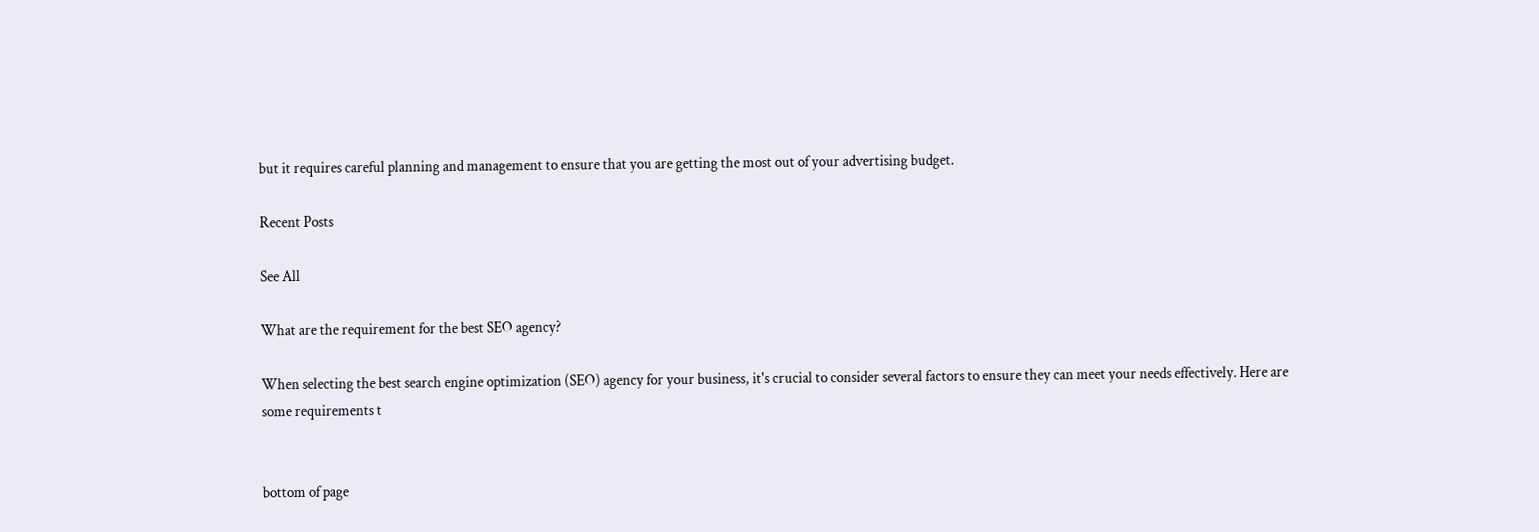but it requires careful planning and management to ensure that you are getting the most out of your advertising budget.

Recent Posts

See All

What are the requirement for the best SEO agency?

When selecting the best search engine optimization (SEO) agency for your business, it's crucial to consider several factors to ensure they can meet your needs effectively. Here are some requirements t


bottom of page